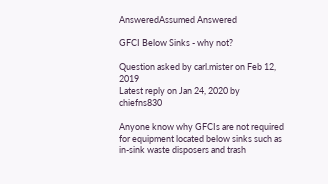AnsweredAssumed Answered

GFCI Below Sinks - why not?

Question asked by carl.mister on Feb 12, 2019
Latest reply on Jan 24, 2020 by chiefns830

Anyone know why GFCIs are not required for equipment located below sinks such as in-sink waste disposers and trash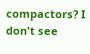compactors? I don't see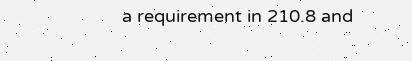a requirement in 210.8 and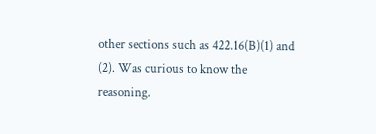other sections such as 422.16(B)(1) and (2). Was curious to know the reasoning.